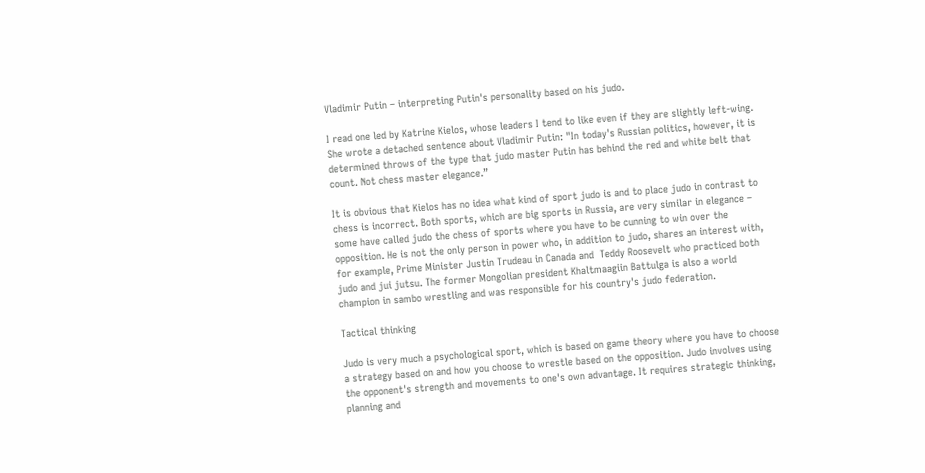Vladimir Putin – interpreting Putin's personality based on his judo.

I read one led by Katrine Kielos, whose leaders I tend to like even if they are slightly left-wing. She wrote a detached sentence about Vladimir Putin: "In today's Russian politics, however, it is determined throws of the type that judo master Putin has behind the red and white belt that count. Not chess master elegance.”

It is obvious that Kielos has no idea what kind of sport judo is and to place judo in contrast to chess is incorrect. Both sports, which are big sports in Russia, are very similar in elegance – some have called judo the chess of sports where you have to be cunning to win over the opposition. He is not the only person in power who, in addition to judo, shares an interest with, for example, Prime Minister Justin Trudeau in Canada and  Teddy Roosevelt who practiced both judo and jui jutsu. The former Mongolian president Khaltmaagiin Battulga is also a world champion in sambo wrestling and was responsible for his country's judo federation.

Tactical thinking

Judo is very much a psychological sport, which is based on game theory where you have to choose a strategy based on and how you choose to wrestle based on the opposition. Judo involves using the opponent's strength and movements to one's own advantage. It requires strategic thinking, planning and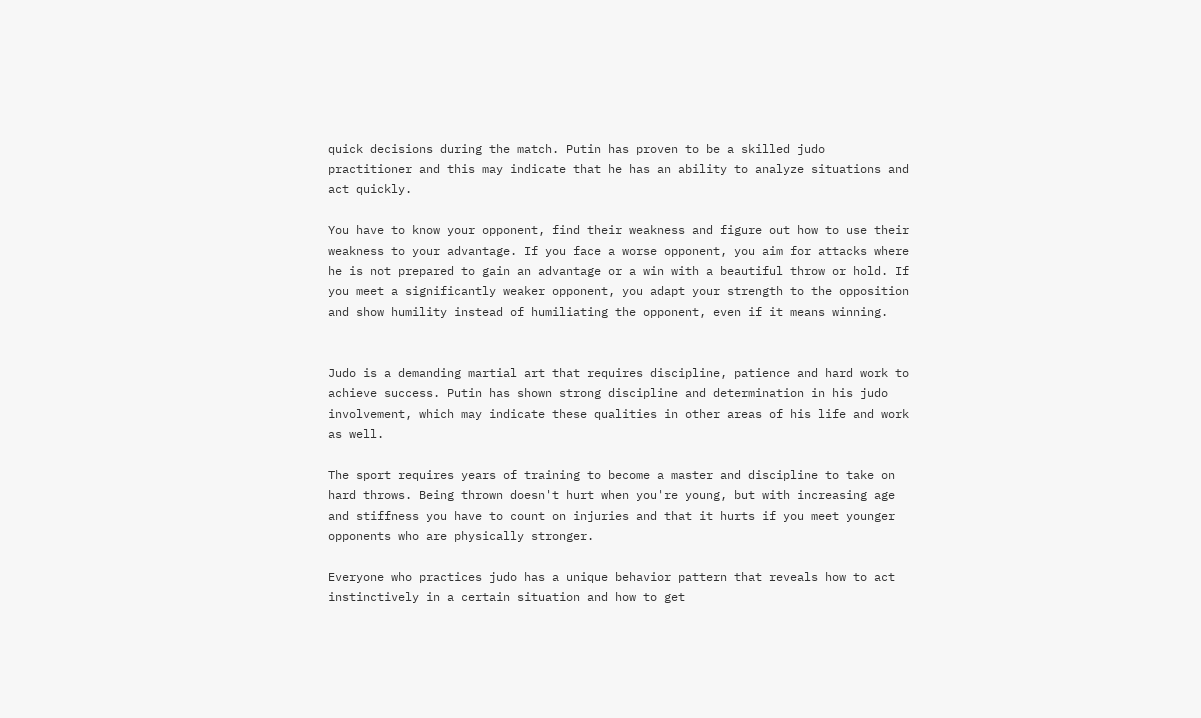quick decisions during the match. Putin has proven to be a skilled judo practitioner and this may indicate that he has an ability to analyze situations and act quickly.

You have to know your opponent, find their weakness and figure out how to use their weakness to your advantage. If you face a worse opponent, you aim for attacks where he is not prepared to gain an advantage or a win with a beautiful throw or hold. If you meet a significantly weaker opponent, you adapt your strength to the opposition and show humility instead of humiliating the opponent, even if it means winning.


Judo is a demanding martial art that requires discipline, patience and hard work to achieve success. Putin has shown strong discipline and determination in his judo involvement, which may indicate these qualities in other areas of his life and work as well.

The sport requires years of training to become a master and discipline to take on hard throws. Being thrown doesn't hurt when you're young, but with increasing age and stiffness you have to count on injuries and that it hurts if you meet younger opponents who are physically stronger.

Everyone who practices judo has a unique behavior pattern that reveals how to act instinctively in a certain situation and how to get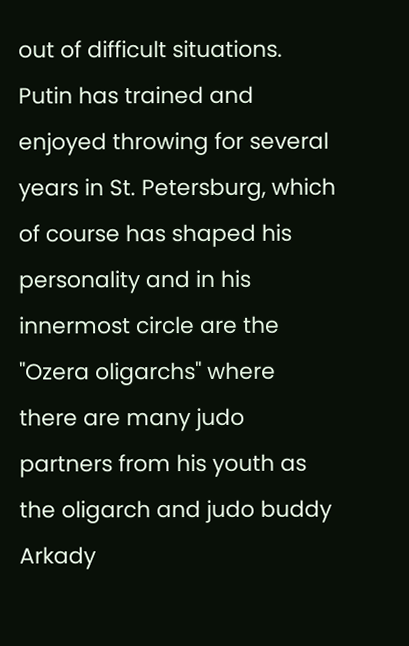out of difficult situations. Putin has trained and enjoyed throwing for several years in St. Petersburg, which of course has shaped his personality and in his innermost circle are the "Ozera oligarchs" where there are many judo partners from his youth as the oligarch and judo buddy Arkady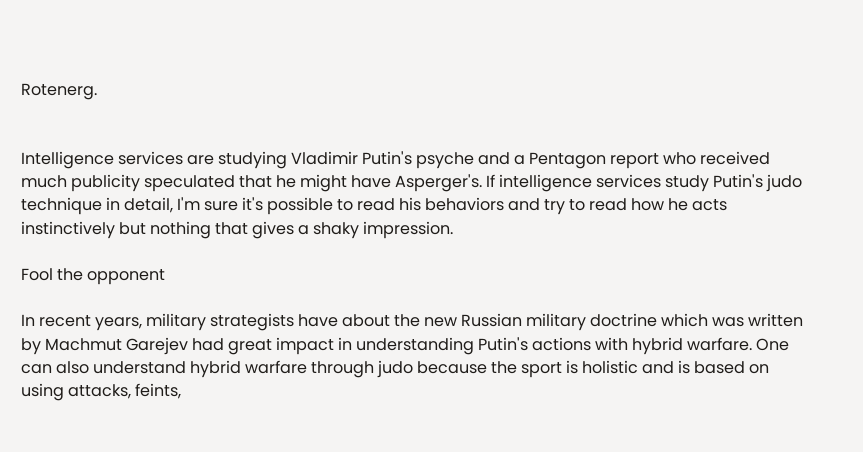Rotenerg.


Intelligence services are studying Vladimir Putin's psyche and a Pentagon report who received much publicity speculated that he might have Asperger's. If intelligence services study Putin's judo technique in detail, I'm sure it's possible to read his behaviors and try to read how he acts instinctively but nothing that gives a shaky impression.

Fool the opponent

In recent years, military strategists have about the new Russian military doctrine which was written by Machmut Garejev had great impact in understanding Putin's actions with hybrid warfare. One can also understand hybrid warfare through judo because the sport is holistic and is based on using attacks, feints,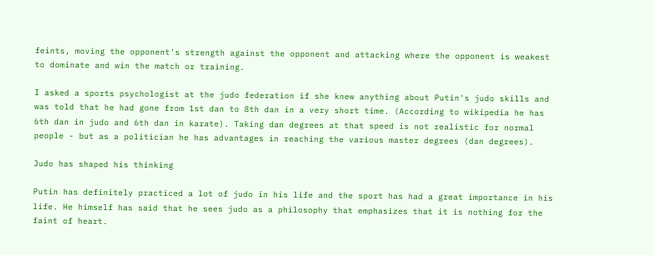feints, moving the opponent's strength against the opponent and attacking where the opponent is weakest to dominate and win the match or training.

I asked a sports psychologist at the judo federation if she knew anything about Putin's judo skills and was told that he had gone from 1st dan to 8th dan in a very short time. (According to wikipedia he has 6th dan in judo and 6th dan in karate). Taking dan degrees at that speed is not realistic for normal people - but as a politician he has advantages in reaching the various master degrees (dan degrees).

Judo has shaped his thinking

Putin has definitely practiced a lot of judo in his life and the sport has had a great importance in his life. He himself has said that he sees judo as a philosophy that emphasizes that it is nothing for the faint of heart.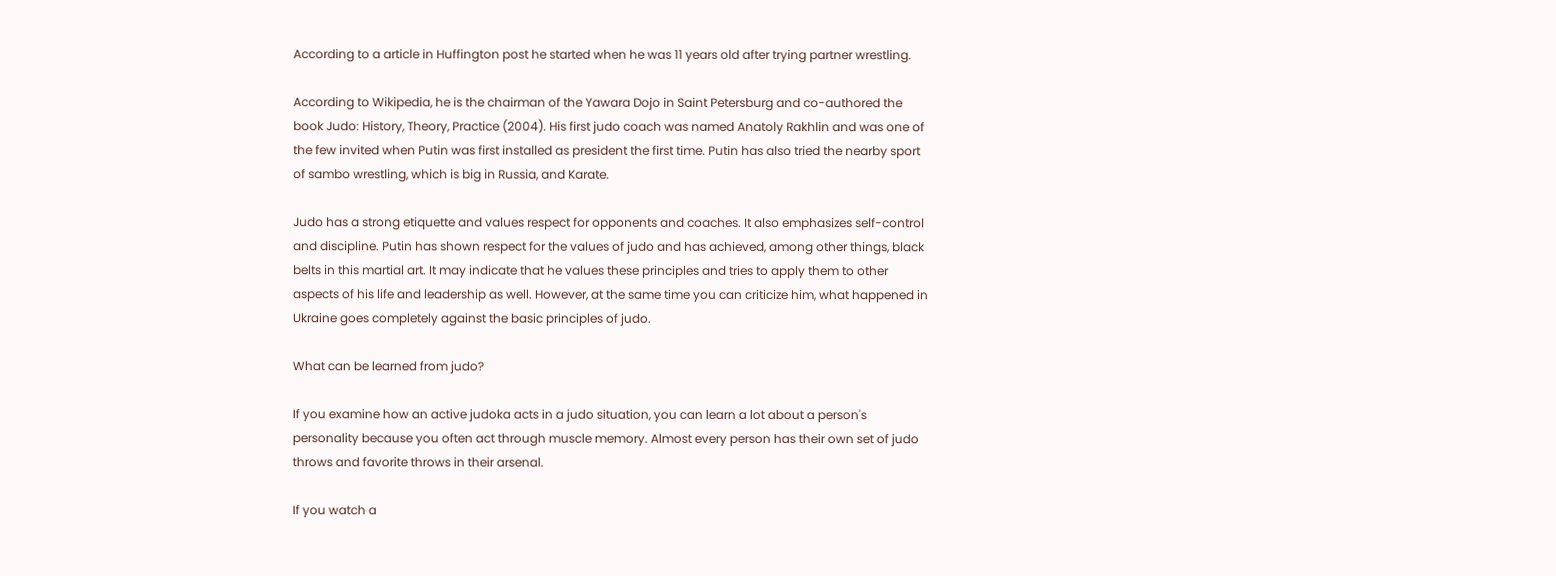According to a article in Huffington post he started when he was 11 years old after trying partner wrestling.

According to Wikipedia, he is the chairman of the Yawara Dojo in Saint Petersburg and co-authored the book Judo: History, Theory, Practice (2004). His first judo coach was named Anatoly Rakhlin and was one of the few invited when Putin was first installed as president the first time. Putin has also tried the nearby sport of sambo wrestling, which is big in Russia, and Karate.

Judo has a strong etiquette and values respect for opponents and coaches. It also emphasizes self-control and discipline. Putin has shown respect for the values of judo and has achieved, among other things, black belts in this martial art. It may indicate that he values these principles and tries to apply them to other aspects of his life and leadership as well. However, at the same time you can criticize him, what happened in Ukraine goes completely against the basic principles of judo.

What can be learned from judo?

If you examine how an active judoka acts in a judo situation, you can learn a lot about a person's personality because you often act through muscle memory. Almost every person has their own set of judo throws and favorite throws in their arsenal.

If you watch a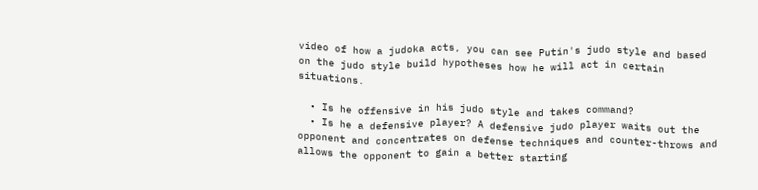video of how a judoka acts, you can see Putin's judo style and based on the judo style build hypotheses how he will act in certain situations.

  • Is he offensive in his judo style and takes command?
  • Is he a defensive player? A defensive judo player waits out the opponent and concentrates on defense techniques and counter-throws and allows the opponent to gain a better starting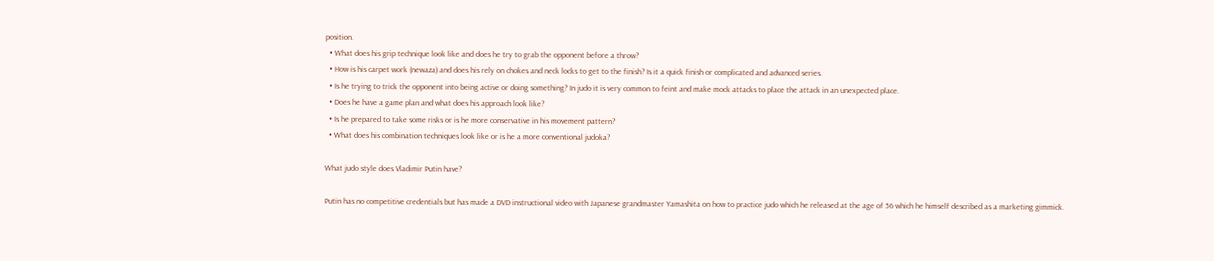position.
  • What does his grip technique look like and does he try to grab the opponent before a throw?
  • How is his carpet work (newaza) and does his rely on chokes and neck locks to get to the finish? Is it a quick finish or complicated and advanced series.
  • Is he trying to trick the opponent into being active or doing something? In judo it is very common to feint and make mock attacks to place the attack in an unexpected place.
  • Does he have a game plan and what does his approach look like?
  • Is he prepared to take some risks or is he more conservative in his movement pattern?
  • What does his combination techniques look like or is he a more conventional judoka?

What judo style does Vladimir Putin have?

Putin has no competitive credentials but has made a DVD instructional video with Japanese grandmaster Yamashita on how to practice judo which he released at the age of 56 which he himself described as a marketing gimmick.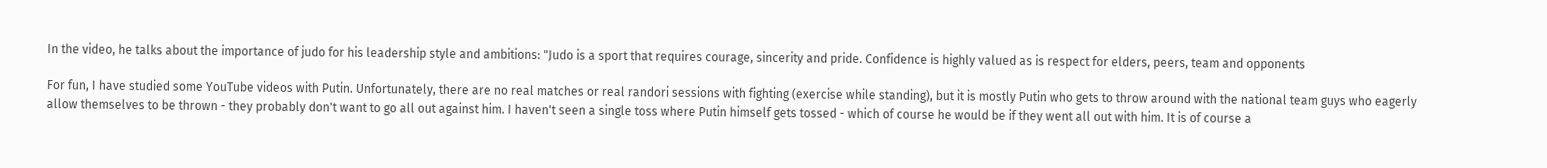In the video, he talks about the importance of judo for his leadership style and ambitions: "Judo is a sport that requires courage, sincerity and pride. Confidence is highly valued as is respect for elders, peers, team and opponents

For fun, I have studied some YouTube videos with Putin. Unfortunately, there are no real matches or real randori sessions with fighting (exercise while standing), but it is mostly Putin who gets to throw around with the national team guys who eagerly allow themselves to be thrown - they probably don't want to go all out against him. I haven't seen a single toss where Putin himself gets tossed - which of course he would be if they went all out with him. It is of course a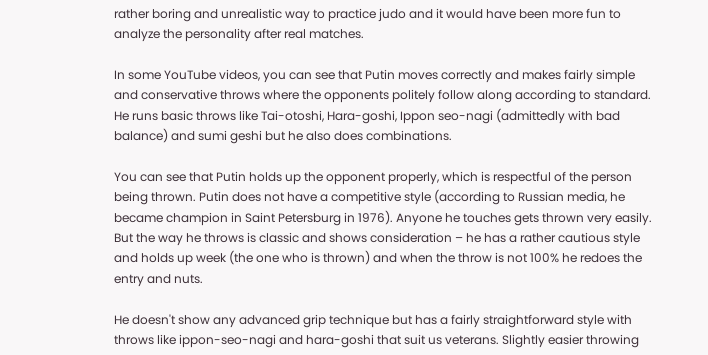rather boring and unrealistic way to practice judo and it would have been more fun to analyze the personality after real matches.

In some YouTube videos, you can see that Putin moves correctly and makes fairly simple and conservative throws where the opponents politely follow along according to standard. He runs basic throws like Tai-otoshi, Hara-goshi, Ippon seo-nagi (admittedly with bad balance) and sumi geshi but he also does combinations.

You can see that Putin holds up the opponent properly, which is respectful of the person being thrown. Putin does not have a competitive style (according to Russian media, he became champion in Saint Petersburg in 1976). Anyone he touches gets thrown very easily. But the way he throws is classic and shows consideration – he has a rather cautious style and holds up week (the one who is thrown) and when the throw is not 100% he redoes the entry and nuts.

He doesn't show any advanced grip technique but has a fairly straightforward style with throws like ippon-seo-nagi and hara-goshi that suit us veterans. Slightly easier throwing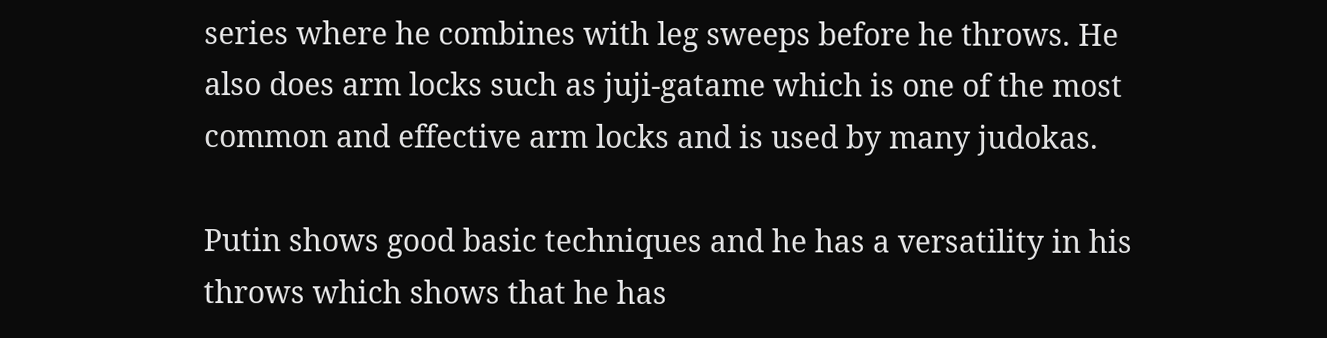series where he combines with leg sweeps before he throws. He also does arm locks such as juji-gatame which is one of the most common and effective arm locks and is used by many judokas.

Putin shows good basic techniques and he has a versatility in his throws which shows that he has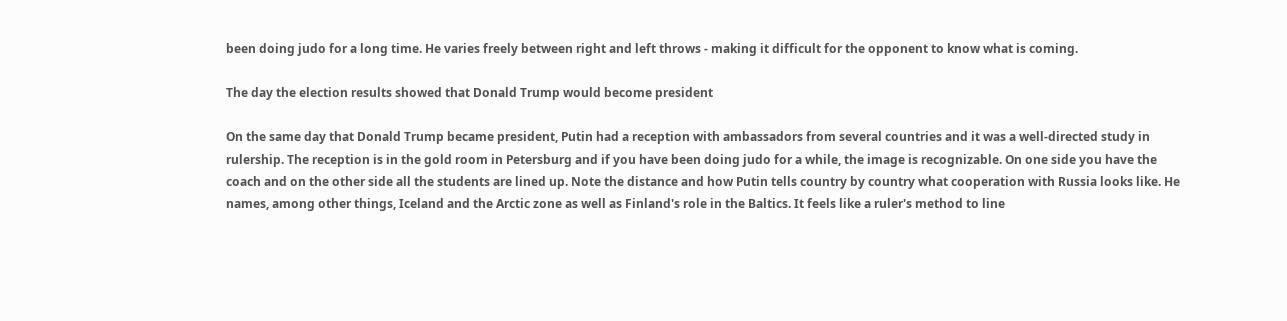been doing judo for a long time. He varies freely between right and left throws - making it difficult for the opponent to know what is coming.

The day the election results showed that Donald Trump would become president

On the same day that Donald Trump became president, Putin had a reception with ambassadors from several countries and it was a well-directed study in rulership. The reception is in the gold room in Petersburg and if you have been doing judo for a while, the image is recognizable. On one side you have the coach and on the other side all the students are lined up. Note the distance and how Putin tells country by country what cooperation with Russia looks like. He names, among other things, Iceland and the Arctic zone as well as Finland's role in the Baltics. It feels like a ruler's method to line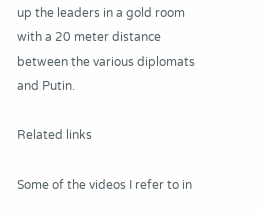up the leaders in a gold room with a 20 meter distance between the various diplomats and Putin.

Related links

Some of the videos I refer to in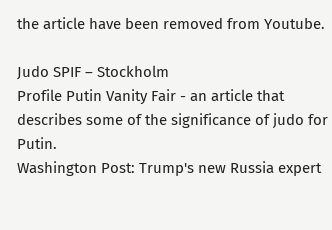the article have been removed from Youtube.

Judo SPIF – Stockholm
Profile Putin Vanity Fair - an article that describes some of the significance of judo for Putin.
Washington Post: Trump's new Russia expert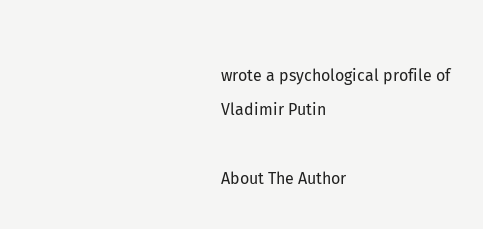wrote a psychological profile of Vladimir Putin

About The Author